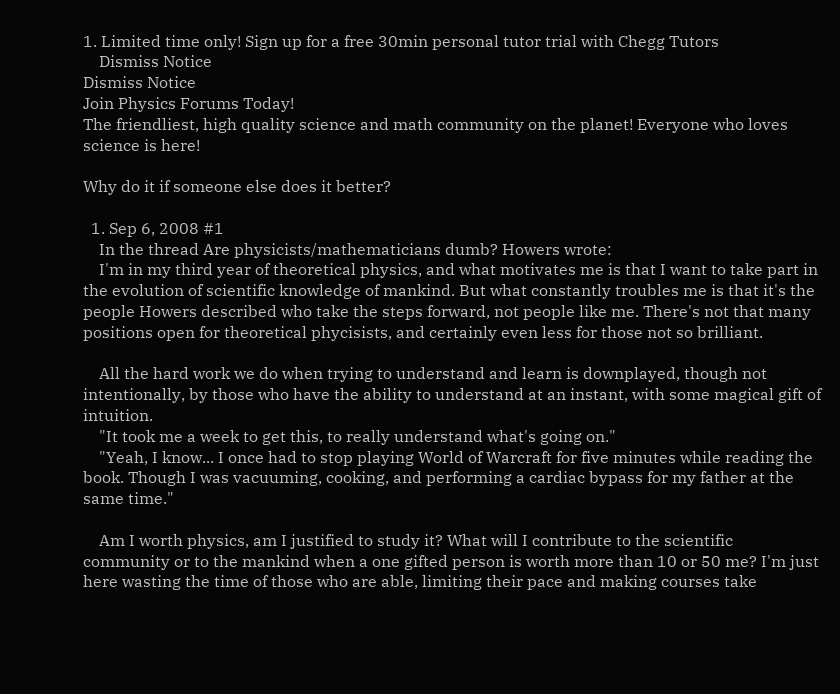1. Limited time only! Sign up for a free 30min personal tutor trial with Chegg Tutors
    Dismiss Notice
Dismiss Notice
Join Physics Forums Today!
The friendliest, high quality science and math community on the planet! Everyone who loves science is here!

Why do it if someone else does it better?

  1. Sep 6, 2008 #1
    In the thread Are physicists/mathematicians dumb? Howers wrote:
    I'm in my third year of theoretical physics, and what motivates me is that I want to take part in the evolution of scientific knowledge of mankind. But what constantly troubles me is that it's the people Howers described who take the steps forward, not people like me. There's not that many positions open for theoretical phycisists, and certainly even less for those not so brilliant.

    All the hard work we do when trying to understand and learn is downplayed, though not intentionally, by those who have the ability to understand at an instant, with some magical gift of intuition.
    "It took me a week to get this, to really understand what's going on."
    "Yeah, I know... I once had to stop playing World of Warcraft for five minutes while reading the book. Though I was vacuuming, cooking, and performing a cardiac bypass for my father at the same time."

    Am I worth physics, am I justified to study it? What will I contribute to the scientific community or to the mankind when a one gifted person is worth more than 10 or 50 me? I'm just here wasting the time of those who are able, limiting their pace and making courses take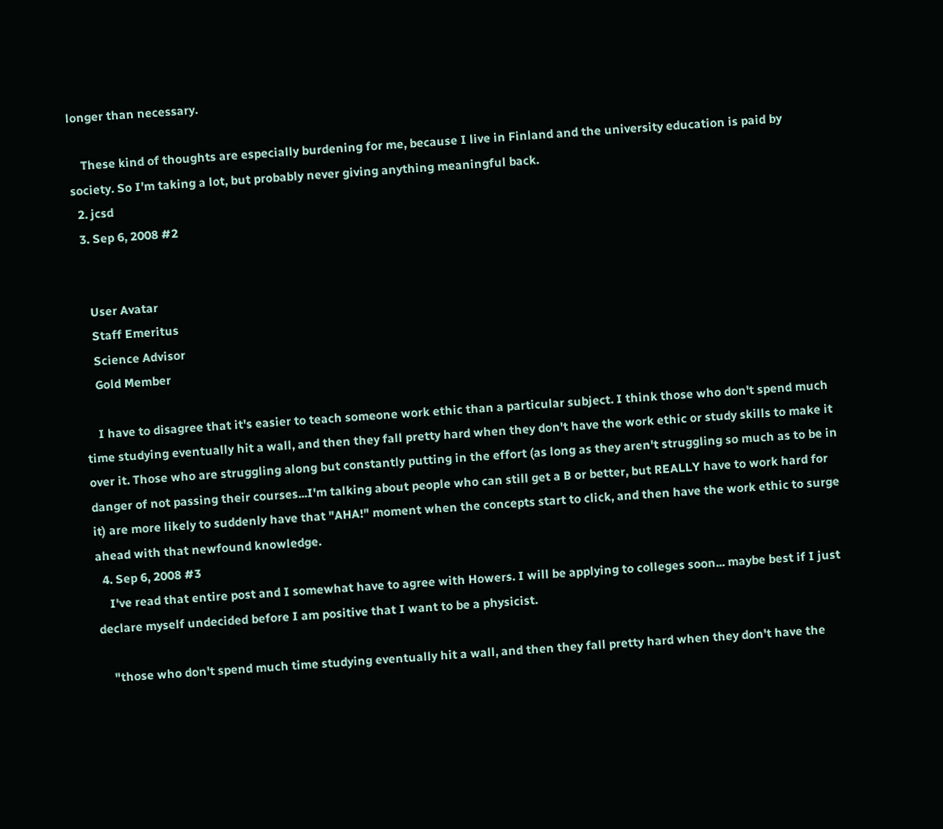longer than necessary.

    These kind of thoughts are especially burdening for me, because I live in Finland and the university education is paid by society. So I'm taking a lot, but probably never giving anything meaningful back.
  2. jcsd
  3. Sep 6, 2008 #2


    User Avatar
    Staff Emeritus
    Science Advisor
    Gold Member

    I have to disagree that it's easier to teach someone work ethic than a particular subject. I think those who don't spend much time studying eventually hit a wall, and then they fall pretty hard when they don't have the work ethic or study skills to make it over it. Those who are struggling along but constantly putting in the effort (as long as they aren't struggling so much as to be in danger of not passing their courses...I'm talking about people who can still get a B or better, but REALLY have to work hard for it) are more likely to suddenly have that "AHA!" moment when the concepts start to click, and then have the work ethic to surge ahead with that newfound knowledge.
  4. Sep 6, 2008 #3
    I've read that entire post and I somewhat have to agree with Howers. I will be applying to colleges soon... maybe best if I just declare myself undecided before I am positive that I want to be a physicist.

    "those who don't spend much time studying eventually hit a wall, and then they fall pretty hard when they don't have the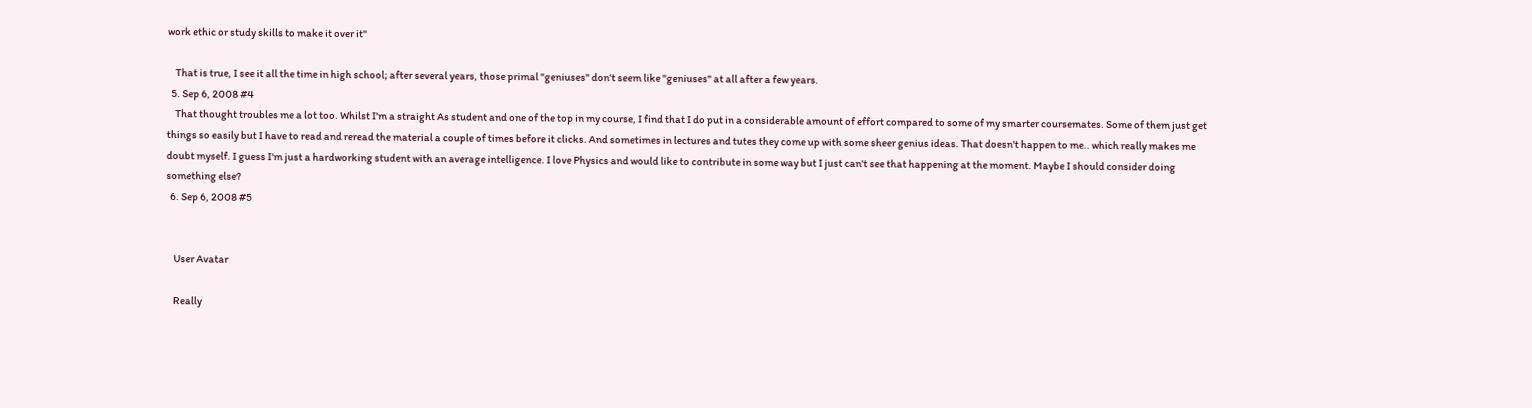work ethic or study skills to make it over it"

    That is true, I see it all the time in high school; after several years, those primal "geniuses" don't seem like "geniuses" at all after a few years.
  5. Sep 6, 2008 #4
    That thought troubles me a lot too. Whilst I'm a straight As student and one of the top in my course, I find that I do put in a considerable amount of effort compared to some of my smarter coursemates. Some of them just get things so easily but I have to read and reread the material a couple of times before it clicks. And sometimes in lectures and tutes they come up with some sheer genius ideas. That doesn't happen to me.. which really makes me doubt myself. I guess I'm just a hardworking student with an average intelligence. I love Physics and would like to contribute in some way but I just can't see that happening at the moment. Maybe I should consider doing something else?
  6. Sep 6, 2008 #5


    User Avatar

    Really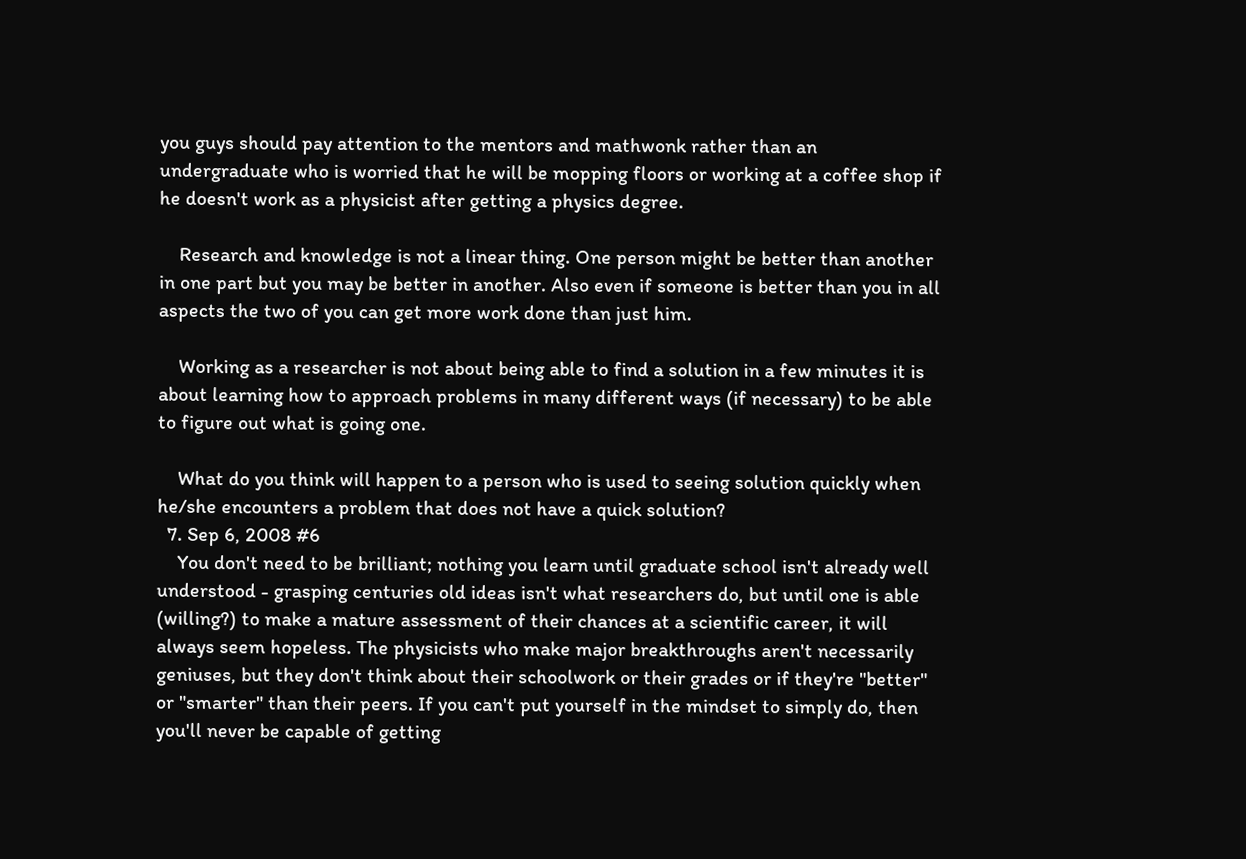you guys should pay attention to the mentors and mathwonk rather than an undergraduate who is worried that he will be mopping floors or working at a coffee shop if he doesn't work as a physicist after getting a physics degree.

    Research and knowledge is not a linear thing. One person might be better than another in one part but you may be better in another. Also even if someone is better than you in all aspects the two of you can get more work done than just him.

    Working as a researcher is not about being able to find a solution in a few minutes it is about learning how to approach problems in many different ways (if necessary) to be able to figure out what is going one.

    What do you think will happen to a person who is used to seeing solution quickly when he/she encounters a problem that does not have a quick solution?
  7. Sep 6, 2008 #6
    You don't need to be brilliant; nothing you learn until graduate school isn't already well understood - grasping centuries old ideas isn't what researchers do, but until one is able (willing?) to make a mature assessment of their chances at a scientific career, it will always seem hopeless. The physicists who make major breakthroughs aren't necessarily geniuses, but they don't think about their schoolwork or their grades or if they're "better" or "smarter" than their peers. If you can't put yourself in the mindset to simply do, then you'll never be capable of getting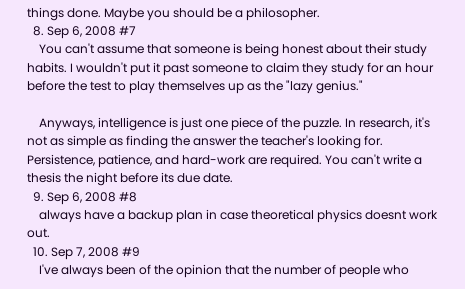things done. Maybe you should be a philosopher.
  8. Sep 6, 2008 #7
    You can't assume that someone is being honest about their study habits. I wouldn't put it past someone to claim they study for an hour before the test to play themselves up as the "lazy genius."

    Anyways, intelligence is just one piece of the puzzle. In research, it's not as simple as finding the answer the teacher's looking for. Persistence, patience, and hard-work are required. You can't write a thesis the night before its due date.
  9. Sep 6, 2008 #8
    always have a backup plan in case theoretical physics doesnt work out.
  10. Sep 7, 2008 #9
    I've always been of the opinion that the number of people who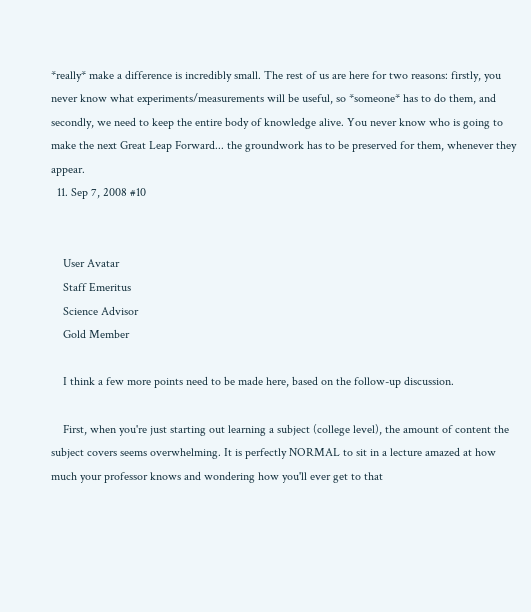*really* make a difference is incredibly small. The rest of us are here for two reasons: firstly, you never know what experiments/measurements will be useful, so *someone* has to do them, and secondly, we need to keep the entire body of knowledge alive. You never know who is going to make the next Great Leap Forward... the groundwork has to be preserved for them, whenever they appear.
  11. Sep 7, 2008 #10


    User Avatar
    Staff Emeritus
    Science Advisor
    Gold Member

    I think a few more points need to be made here, based on the follow-up discussion.

    First, when you're just starting out learning a subject (college level), the amount of content the subject covers seems overwhelming. It is perfectly NORMAL to sit in a lecture amazed at how much your professor knows and wondering how you'll ever get to that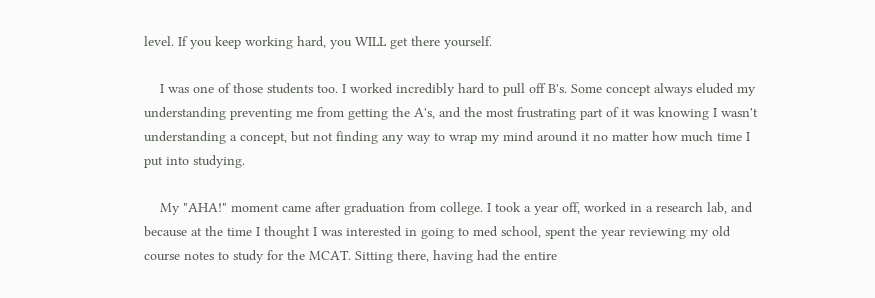level. If you keep working hard, you WILL get there yourself.

    I was one of those students too. I worked incredibly hard to pull off B's. Some concept always eluded my understanding preventing me from getting the A's, and the most frustrating part of it was knowing I wasn't understanding a concept, but not finding any way to wrap my mind around it no matter how much time I put into studying.

    My "AHA!" moment came after graduation from college. I took a year off, worked in a research lab, and because at the time I thought I was interested in going to med school, spent the year reviewing my old course notes to study for the MCAT. Sitting there, having had the entire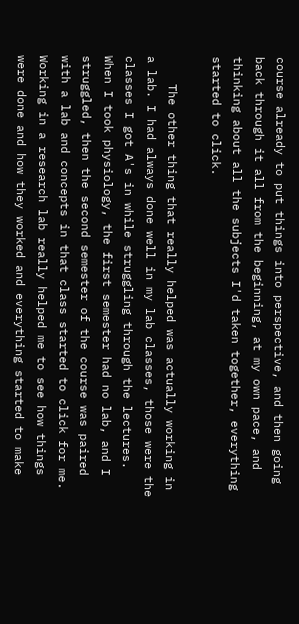course already to put things into perspective, and then going back through it all from the beginning, at my own pace, and thinking about all the subjects I'd taken together, everything started to click.

    The other thing that really helped was actually working in a lab. I had always done well in my lab classes, those were the classes I got A's in while struggling through the lectures. When I took physiology, the first semester had no lab, and I struggled, then the second semester of the course was paired with a lab and concepts in that class started to click for me. Working in a research lab really helped me to see how things were done and how they worked and everything started to make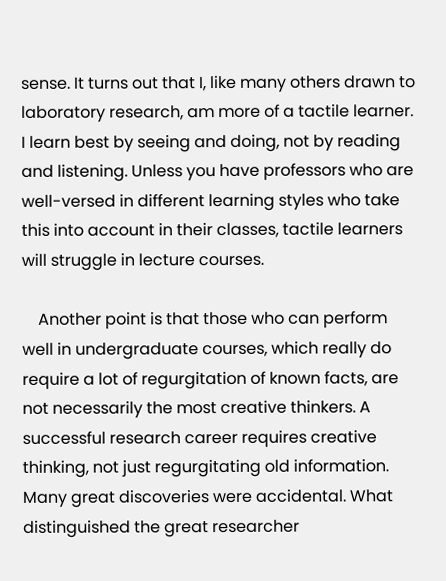sense. It turns out that I, like many others drawn to laboratory research, am more of a tactile learner. I learn best by seeing and doing, not by reading and listening. Unless you have professors who are well-versed in different learning styles who take this into account in their classes, tactile learners will struggle in lecture courses.

    Another point is that those who can perform well in undergraduate courses, which really do require a lot of regurgitation of known facts, are not necessarily the most creative thinkers. A successful research career requires creative thinking, not just regurgitating old information. Many great discoveries were accidental. What distinguished the great researcher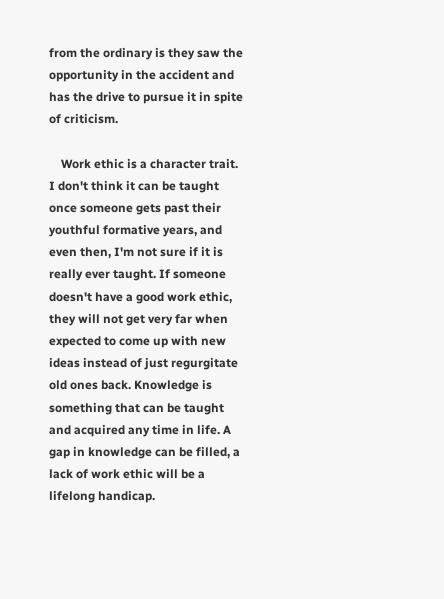from the ordinary is they saw the opportunity in the accident and has the drive to pursue it in spite of criticism.

    Work ethic is a character trait. I don't think it can be taught once someone gets past their youthful formative years, and even then, I'm not sure if it is really ever taught. If someone doesn't have a good work ethic, they will not get very far when expected to come up with new ideas instead of just regurgitate old ones back. Knowledge is something that can be taught and acquired any time in life. A gap in knowledge can be filled, a lack of work ethic will be a lifelong handicap.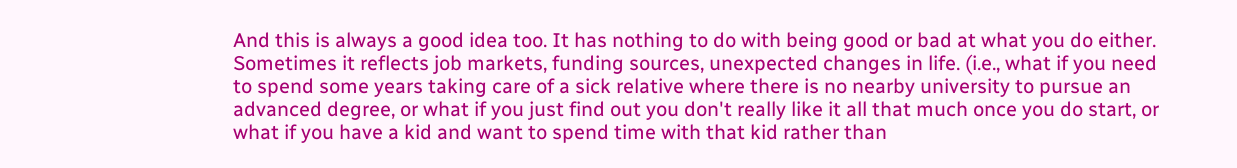And this is always a good idea too. It has nothing to do with being good or bad at what you do either. Sometimes it reflects job markets, funding sources, unexpected changes in life. (i.e., what if you need to spend some years taking care of a sick relative where there is no nearby university to pursue an advanced degree, or what if you just find out you don't really like it all that much once you do start, or what if you have a kid and want to spend time with that kid rather than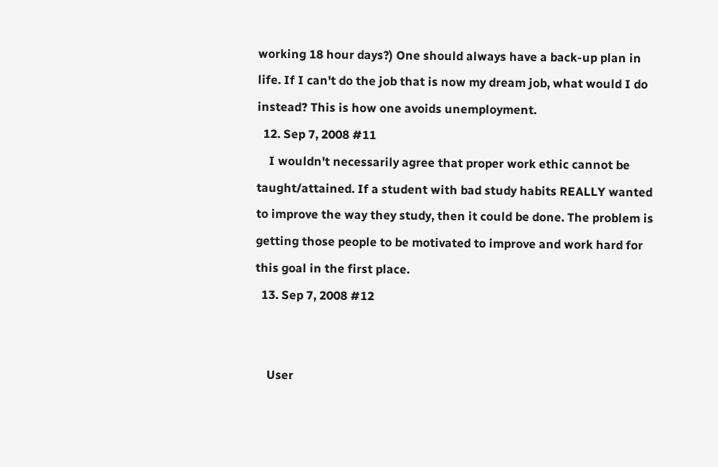working 18 hour days?) One should always have a back-up plan in life. If I can't do the job that is now my dream job, what would I do instead? This is how one avoids unemployment.
  12. Sep 7, 2008 #11
    I wouldn't necessarily agree that proper work ethic cannot be taught/attained. If a student with bad study habits REALLY wanted to improve the way they study, then it could be done. The problem is getting those people to be motivated to improve and work hard for this goal in the first place.
  13. Sep 7, 2008 #12


    User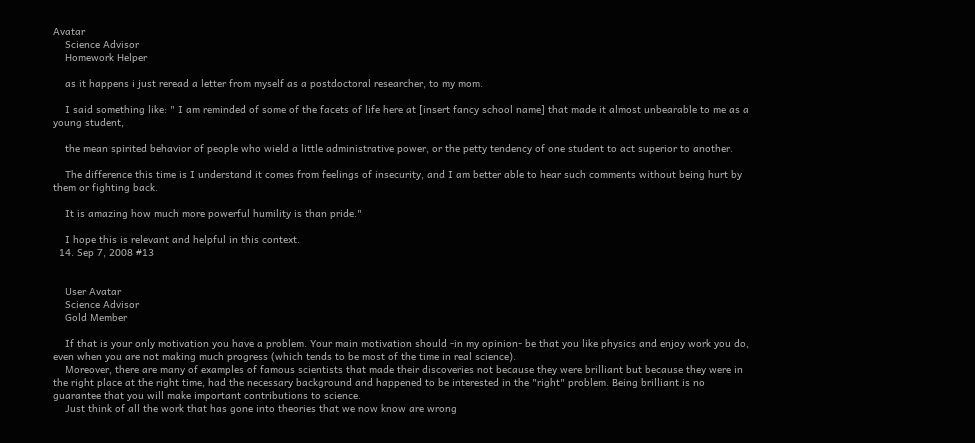Avatar
    Science Advisor
    Homework Helper

    as it happens i just reread a letter from myself as a postdoctoral researcher, to my mom.

    I said something like: " I am reminded of some of the facets of life here at [insert fancy school name] that made it almost unbearable to me as a young student,

    the mean spirited behavior of people who wield a little administrative power, or the petty tendency of one student to act superior to another.

    The difference this time is I understand it comes from feelings of insecurity, and I am better able to hear such comments without being hurt by them or fighting back.

    It is amazing how much more powerful humility is than pride."

    I hope this is relevant and helpful in this context.
  14. Sep 7, 2008 #13


    User Avatar
    Science Advisor
    Gold Member

    If that is your only motivation you have a problem. Your main motivation should -in my opinion- be that you like physics and enjoy work you do, even when you are not making much progress (which tends to be most of the time in real science).
    Moreover, there are many of examples of famous scientists that made their discoveries not because they were brilliant but because they were in the right place at the right time, had the necessary background and happened to be interested in the "right" problem. Being brilliant is no guarantee that you will make important contributions to science.
    Just think of all the work that has gone into theories that we now know are wrong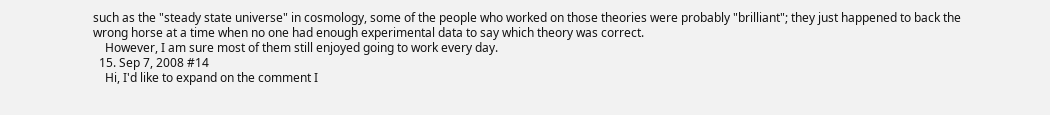such as the "steady state universe" in cosmology, some of the people who worked on those theories were probably "brilliant"; they just happened to back the wrong horse at a time when no one had enough experimental data to say which theory was correct.
    However, I am sure most of them still enjoyed going to work every day.
  15. Sep 7, 2008 #14
    Hi, I'd like to expand on the comment I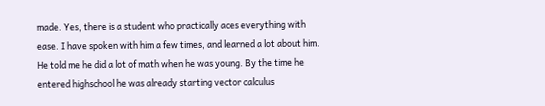made. Yes, there is a student who practically aces everything with ease. I have spoken with him a few times, and learned a lot about him. He told me he did a lot of math when he was young. By the time he entered highschool he was already starting vector calculus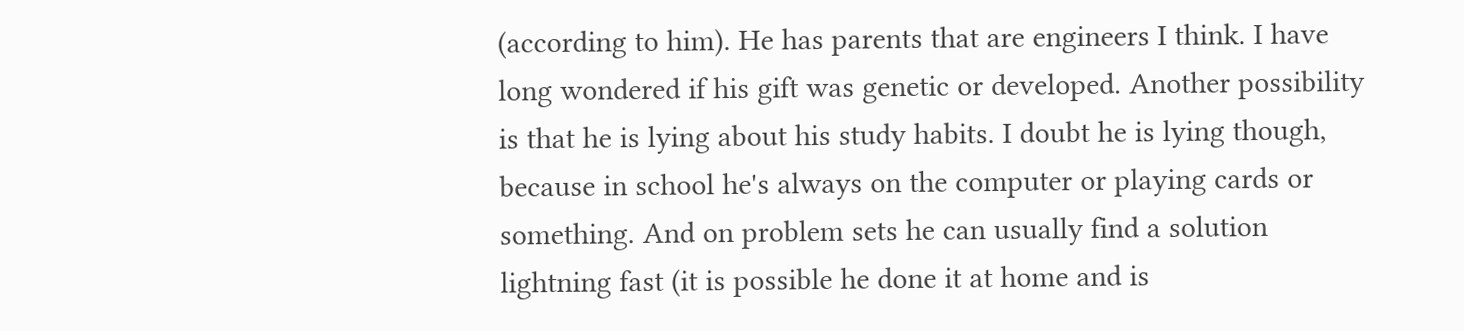(according to him). He has parents that are engineers I think. I have long wondered if his gift was genetic or developed. Another possibility is that he is lying about his study habits. I doubt he is lying though, because in school he's always on the computer or playing cards or something. And on problem sets he can usually find a solution lightning fast (it is possible he done it at home and is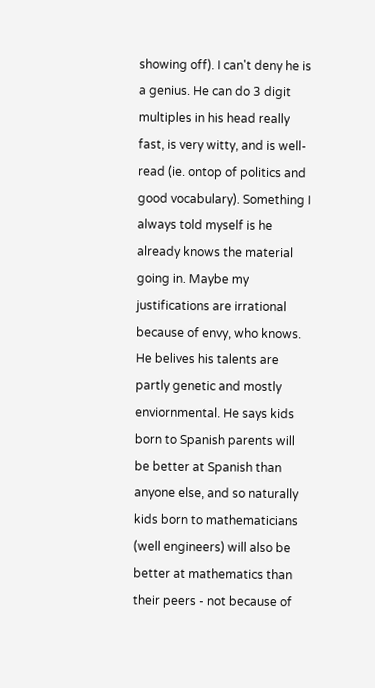showing off). I can't deny he is a genius. He can do 3 digit multiples in his head really fast, is very witty, and is well-read (ie. ontop of politics and good vocabulary). Something I always told myself is he already knows the material going in. Maybe my justifications are irrational because of envy, who knows. He belives his talents are partly genetic and mostly enviornmental. He says kids born to Spanish parents will be better at Spanish than anyone else, and so naturally kids born to mathematicians (well engineers) will also be better at mathematics than their peers - not because of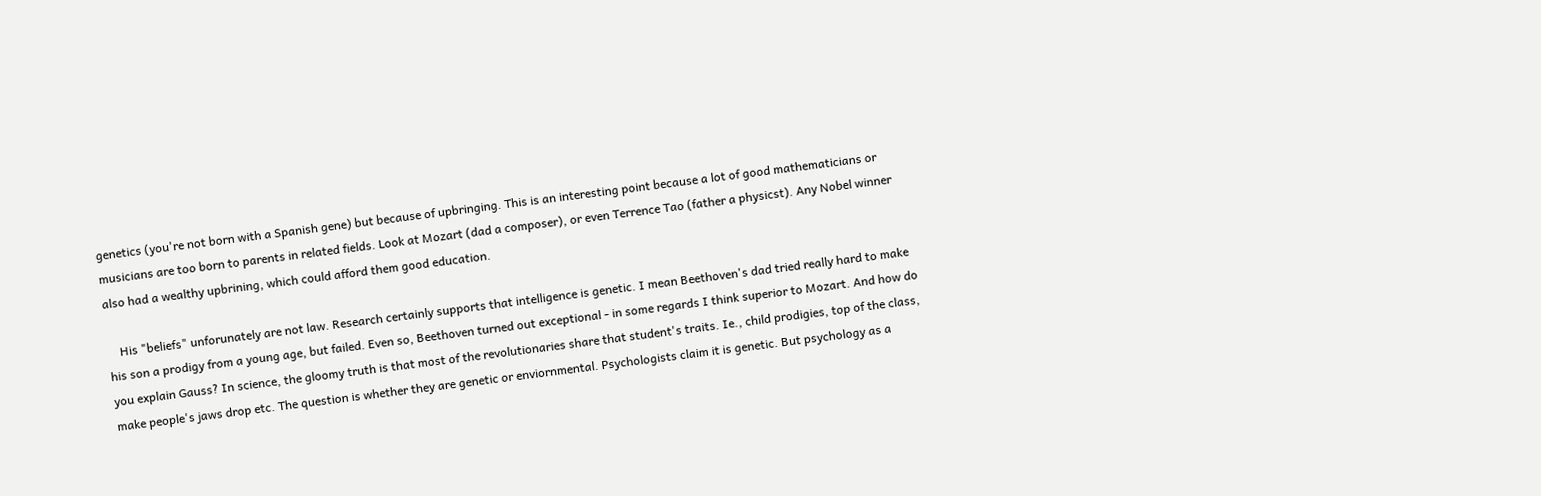genetics (you're not born with a Spanish gene) but because of upbringing. This is an interesting point because a lot of good mathematicians or musicians are too born to parents in related fields. Look at Mozart (dad a composer), or even Terrence Tao (father a physicst). Any Nobel winner also had a wealthy upbrining, which could afford them good education.

    His "beliefs" unforunately are not law. Research certainly supports that intelligence is genetic. I mean Beethoven's dad tried really hard to make his son a prodigy from a young age, but failed. Even so, Beethoven turned out exceptional - in some regards I think superior to Mozart. And how do you explain Gauss? In science, the gloomy truth is that most of the revolutionaries share that student's traits. Ie., child prodigies, top of the class, make people's jaws drop etc. The question is whether they are genetic or enviornmental. Psychologists claim it is genetic. But psychology as a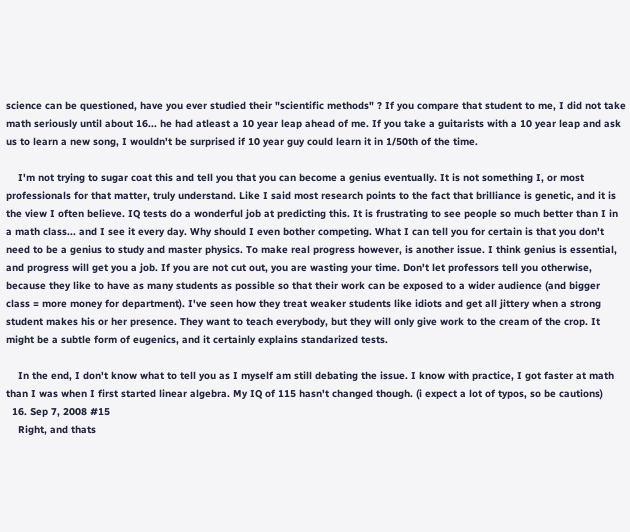science can be questioned, have you ever studied their "scientific methods" ? If you compare that student to me, I did not take math seriously until about 16... he had atleast a 10 year leap ahead of me. If you take a guitarists with a 10 year leap and ask us to learn a new song, I wouldn't be surprised if 10 year guy could learn it in 1/50th of the time.

    I'm not trying to sugar coat this and tell you that you can become a genius eventually. It is not something I, or most professionals for that matter, truly understand. Like I said most research points to the fact that brilliance is genetic, and it is the view I often believe. IQ tests do a wonderful job at predicting this. It is frustrating to see people so much better than I in a math class... and I see it every day. Why should I even bother competing. What I can tell you for certain is that you don't need to be a genius to study and master physics. To make real progress however, is another issue. I think genius is essential, and progress will get you a job. If you are not cut out, you are wasting your time. Don't let professors tell you otherwise, because they like to have as many students as possible so that their work can be exposed to a wider audience (and bigger class = more money for department). I've seen how they treat weaker students like idiots and get all jittery when a strong student makes his or her presence. They want to teach everybody, but they will only give work to the cream of the crop. It might be a subtle form of eugenics, and it certainly explains standarized tests.

    In the end, I don't know what to tell you as I myself am still debating the issue. I know with practice, I got faster at math than I was when I first started linear algebra. My IQ of 115 hasn't changed though. (i expect a lot of typos, so be cautions)
  16. Sep 7, 2008 #15
    Right, and thats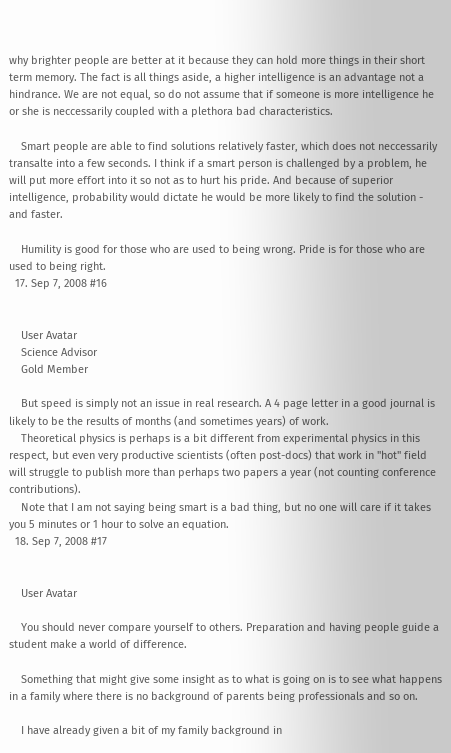why brighter people are better at it because they can hold more things in their short term memory. The fact is all things aside, a higher intelligence is an advantage not a hindrance. We are not equal, so do not assume that if someone is more intelligence he or she is neccessarily coupled with a plethora bad characteristics.

    Smart people are able to find solutions relatively faster, which does not neccessarily transalte into a few seconds. I think if a smart person is challenged by a problem, he will put more effort into it so not as to hurt his pride. And because of superior intelligence, probability would dictate he would be more likely to find the solution - and faster.

    Humility is good for those who are used to being wrong. Pride is for those who are used to being right.
  17. Sep 7, 2008 #16


    User Avatar
    Science Advisor
    Gold Member

    But speed is simply not an issue in real research. A 4 page letter in a good journal is likely to be the results of months (and sometimes years) of work.
    Theoretical physics is perhaps is a bit different from experimental physics in this respect, but even very productive scientists (often post-docs) that work in "hot" field will struggle to publish more than perhaps two papers a year (not counting conference contributions).
    Note that I am not saying being smart is a bad thing, but no one will care if it takes you 5 minutes or 1 hour to solve an equation.
  18. Sep 7, 2008 #17


    User Avatar

    You should never compare yourself to others. Preparation and having people guide a student make a world of difference.

    Something that might give some insight as to what is going on is to see what happens in a family where there is no background of parents being professionals and so on.

    I have already given a bit of my family background in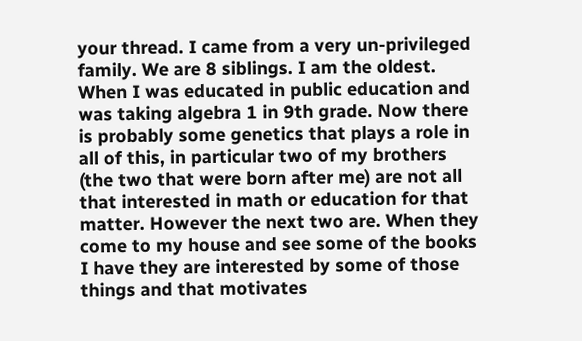your thread. I came from a very un-privileged family. We are 8 siblings. I am the oldest. When I was educated in public education and was taking algebra 1 in 9th grade. Now there is probably some genetics that plays a role in all of this, in particular two of my brothers (the two that were born after me) are not all that interested in math or education for that matter. However the next two are. When they come to my house and see some of the books I have they are interested by some of those things and that motivates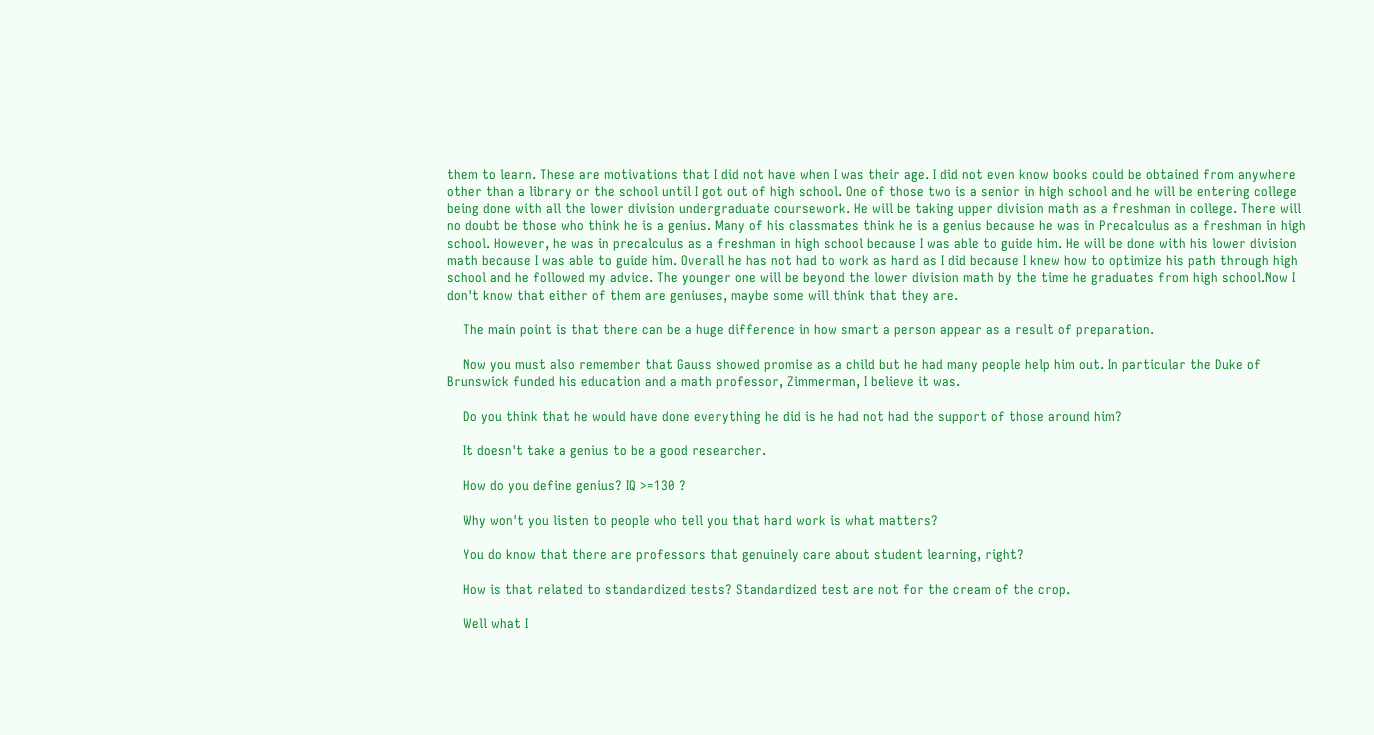them to learn. These are motivations that I did not have when I was their age. I did not even know books could be obtained from anywhere other than a library or the school until I got out of high school. One of those two is a senior in high school and he will be entering college being done with all the lower division undergraduate coursework. He will be taking upper division math as a freshman in college. There will no doubt be those who think he is a genius. Many of his classmates think he is a genius because he was in Precalculus as a freshman in high school. However, he was in precalculus as a freshman in high school because I was able to guide him. He will be done with his lower division math because I was able to guide him. Overall he has not had to work as hard as I did because I knew how to optimize his path through high school and he followed my advice. The younger one will be beyond the lower division math by the time he graduates from high school.Now I don't know that either of them are geniuses, maybe some will think that they are.

    The main point is that there can be a huge difference in how smart a person appear as a result of preparation.

    Now you must also remember that Gauss showed promise as a child but he had many people help him out. In particular the Duke of Brunswick funded his education and a math professor, Zimmerman, I believe it was.

    Do you think that he would have done everything he did is he had not had the support of those around him?

    It doesn't take a genius to be a good researcher.

    How do you define genius? IQ >=130 ?

    Why won't you listen to people who tell you that hard work is what matters?

    You do know that there are professors that genuinely care about student learning, right?

    How is that related to standardized tests? Standardized test are not for the cream of the crop.

    Well what I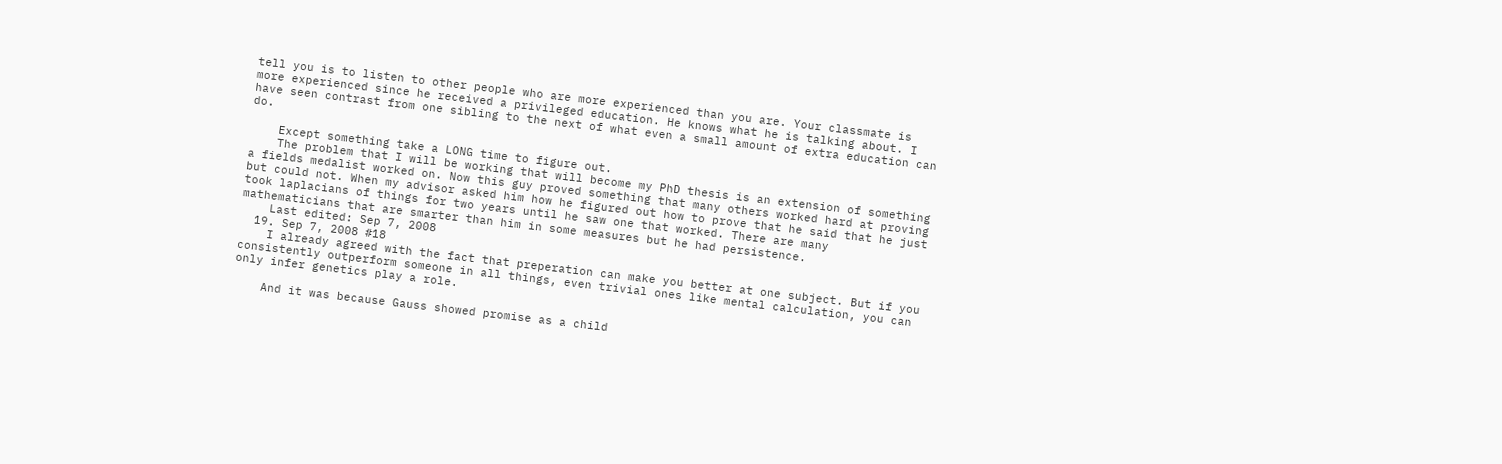tell you is to listen to other people who are more experienced than you are. Your classmate is more experienced since he received a privileged education. He knows what he is talking about. I have seen contrast from one sibling to the next of what even a small amount of extra education can do.

    Except something take a LONG time to figure out.
    The problem that I will be working that will become my PhD thesis is an extension of something a fields medalist worked on. Now this guy proved something that many others worked hard at proving but could not. When my advisor asked him how he figured out how to prove that he said that he just took laplacians of things for two years until he saw one that worked. There are many mathematicians that are smarter than him in some measures but he had persistence.
    Last edited: Sep 7, 2008
  19. Sep 7, 2008 #18
    I already agreed with the fact that preperation can make you better at one subject. But if you consistently outperform someone in all things, even trivial ones like mental calculation, you can only infer genetics play a role.

    And it was because Gauss showed promise as a child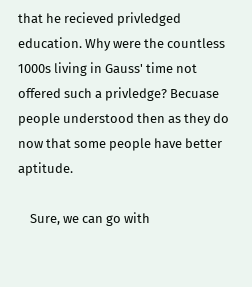that he recieved privledged education. Why were the countless 1000s living in Gauss' time not offered such a privledge? Becuase people understood then as they do now that some people have better aptitude.

    Sure, we can go with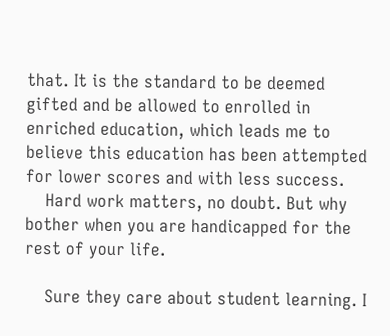that. It is the standard to be deemed gifted and be allowed to enrolled in enriched education, which leads me to believe this education has been attempted for lower scores and with less success.
    Hard work matters, no doubt. But why bother when you are handicapped for the rest of your life.

    Sure they care about student learning. I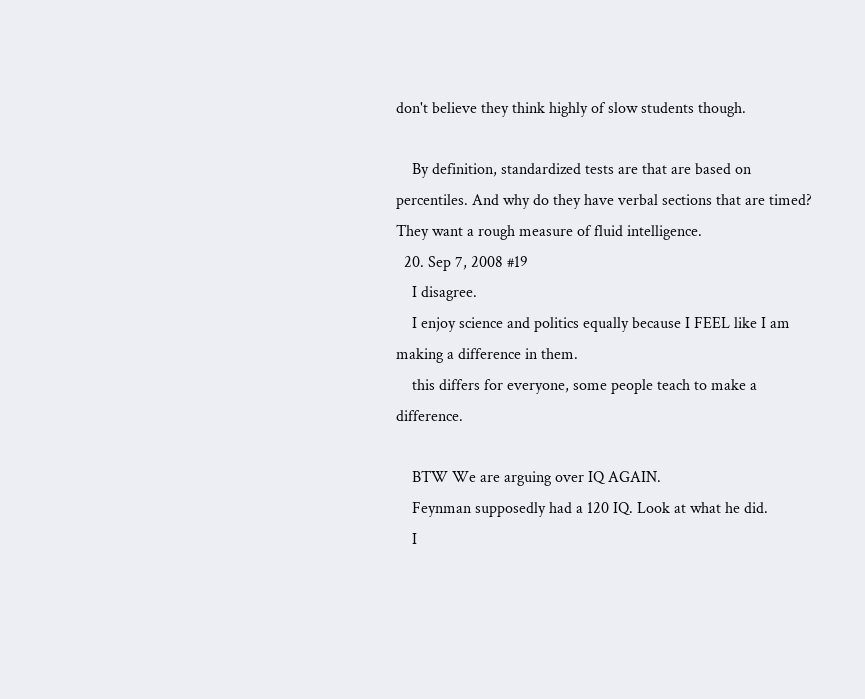don't believe they think highly of slow students though.

    By definition, standardized tests are that are based on percentiles. And why do they have verbal sections that are timed? They want a rough measure of fluid intelligence.
  20. Sep 7, 2008 #19
    I disagree.
    I enjoy science and politics equally because I FEEL like I am making a difference in them.
    this differs for everyone, some people teach to make a difference.

    BTW We are arguing over IQ AGAIN.
    Feynman supposedly had a 120 IQ. Look at what he did.
    I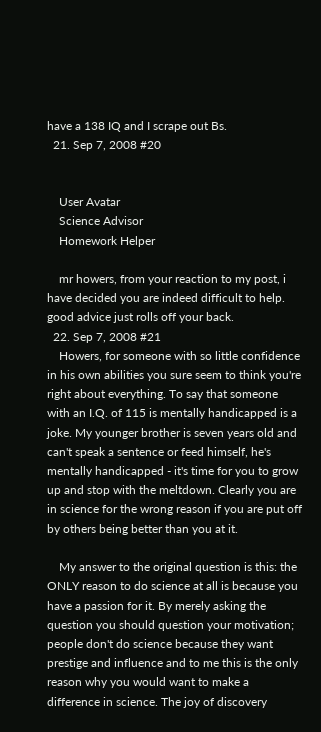have a 138 IQ and I scrape out Bs.
  21. Sep 7, 2008 #20


    User Avatar
    Science Advisor
    Homework Helper

    mr howers, from your reaction to my post, i have decided you are indeed difficult to help. good advice just rolls off your back.
  22. Sep 7, 2008 #21
    Howers, for someone with so little confidence in his own abilities you sure seem to think you're right about everything. To say that someone with an I.Q. of 115 is mentally handicapped is a joke. My younger brother is seven years old and can't speak a sentence or feed himself, he's mentally handicapped - it's time for you to grow up and stop with the meltdown. Clearly you are in science for the wrong reason if you are put off by others being better than you at it.

    My answer to the original question is this: the ONLY reason to do science at all is because you have a passion for it. By merely asking the question you should question your motivation; people don't do science because they want prestige and influence and to me this is the only reason why you would want to make a difference in science. The joy of discovery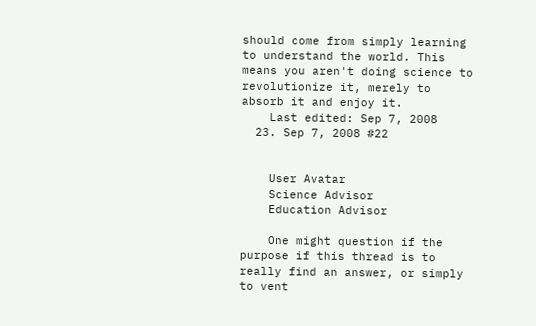should come from simply learning to understand the world. This means you aren't doing science to revolutionize it, merely to absorb it and enjoy it.
    Last edited: Sep 7, 2008
  23. Sep 7, 2008 #22


    User Avatar
    Science Advisor
    Education Advisor

    One might question if the purpose if this thread is to really find an answer, or simply to vent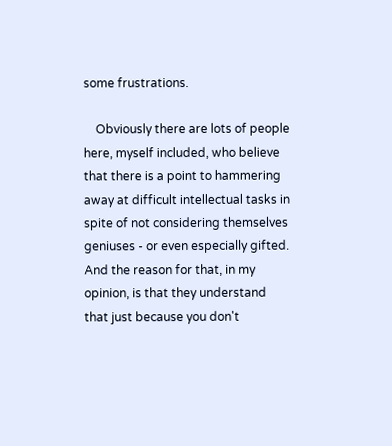some frustrations.

    Obviously there are lots of people here, myself included, who believe that there is a point to hammering away at difficult intellectual tasks in spite of not considering themselves geniuses - or even especially gifted. And the reason for that, in my opinion, is that they understand that just because you don't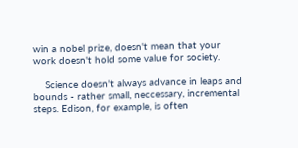win a nobel prize, doesn't mean that your work doesn't hold some value for society.

    Science doesn't always advance in leaps and bounds - rather small, neccessary, incremental steps. Edison, for example, is often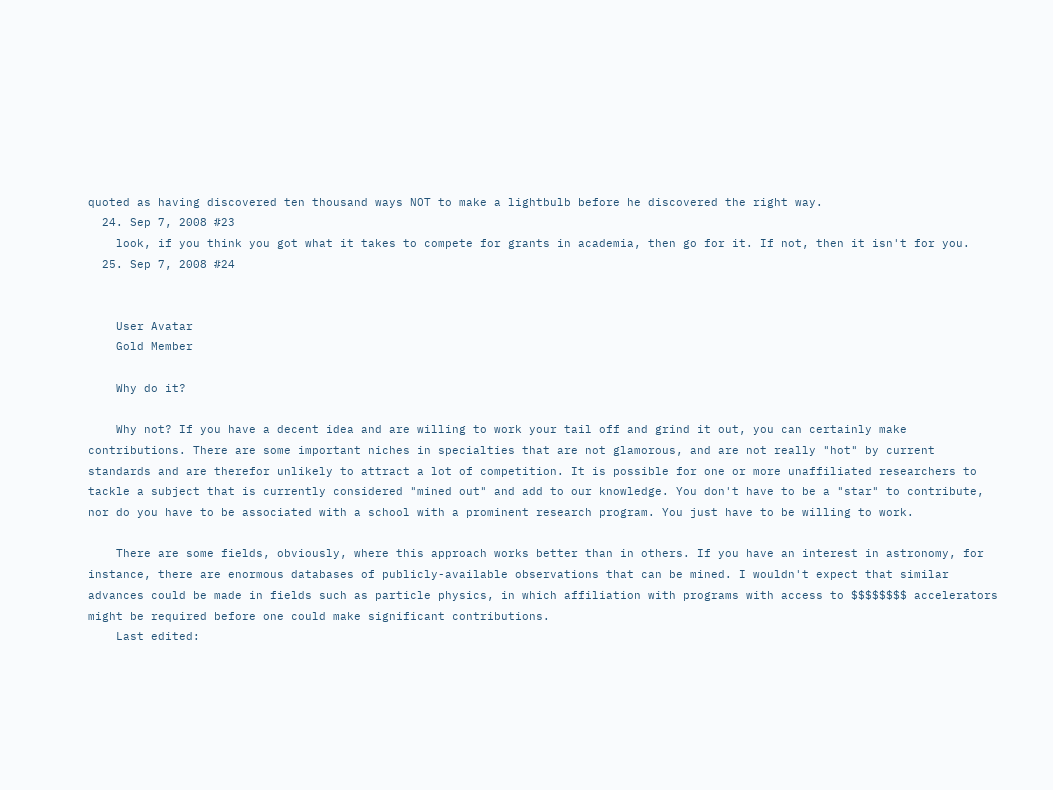quoted as having discovered ten thousand ways NOT to make a lightbulb before he discovered the right way.
  24. Sep 7, 2008 #23
    look, if you think you got what it takes to compete for grants in academia, then go for it. If not, then it isn't for you.
  25. Sep 7, 2008 #24


    User Avatar
    Gold Member

    Why do it?

    Why not? If you have a decent idea and are willing to work your tail off and grind it out, you can certainly make contributions. There are some important niches in specialties that are not glamorous, and are not really "hot" by current standards and are therefor unlikely to attract a lot of competition. It is possible for one or more unaffiliated researchers to tackle a subject that is currently considered "mined out" and add to our knowledge. You don't have to be a "star" to contribute, nor do you have to be associated with a school with a prominent research program. You just have to be willing to work.

    There are some fields, obviously, where this approach works better than in others. If you have an interest in astronomy, for instance, there are enormous databases of publicly-available observations that can be mined. I wouldn't expect that similar advances could be made in fields such as particle physics, in which affiliation with programs with access to $$$$$$$$ accelerators might be required before one could make significant contributions.
    Last edited: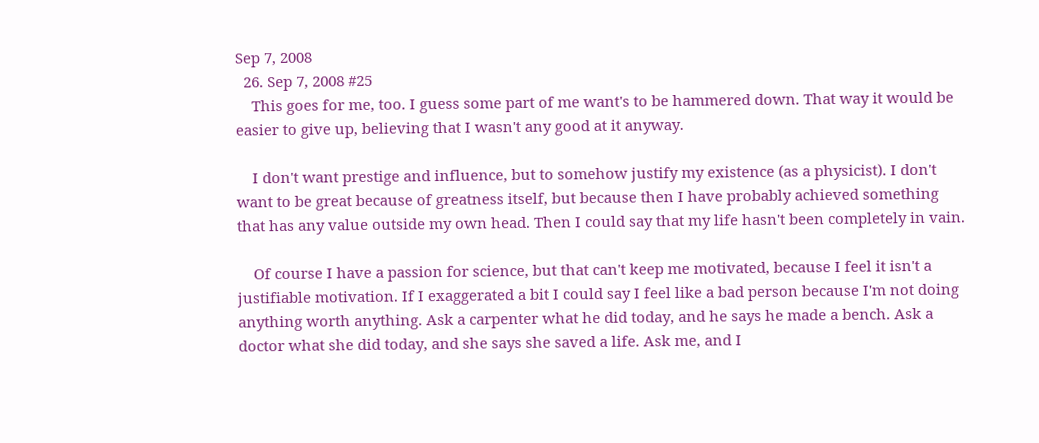Sep 7, 2008
  26. Sep 7, 2008 #25
    This goes for me, too. I guess some part of me want's to be hammered down. That way it would be easier to give up, believing that I wasn't any good at it anyway.

    I don't want prestige and influence, but to somehow justify my existence (as a physicist). I don't want to be great because of greatness itself, but because then I have probably achieved something that has any value outside my own head. Then I could say that my life hasn't been completely in vain.

    Of course I have a passion for science, but that can't keep me motivated, because I feel it isn't a justifiable motivation. If I exaggerated a bit I could say I feel like a bad person because I'm not doing anything worth anything. Ask a carpenter what he did today, and he says he made a bench. Ask a doctor what she did today, and she says she saved a life. Ask me, and I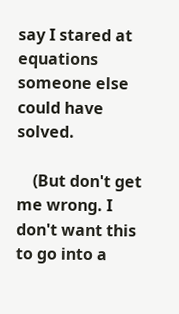say I stared at equations someone else could have solved.

    (But don't get me wrong. I don't want this to go into a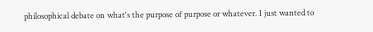philosophical debate on what's the purpose of purpose or whatever. I just wanted to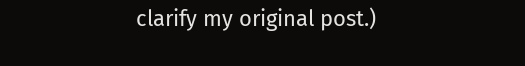clarify my original post.)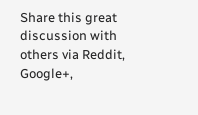Share this great discussion with others via Reddit, Google+,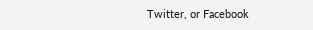Twitter, or Facebook